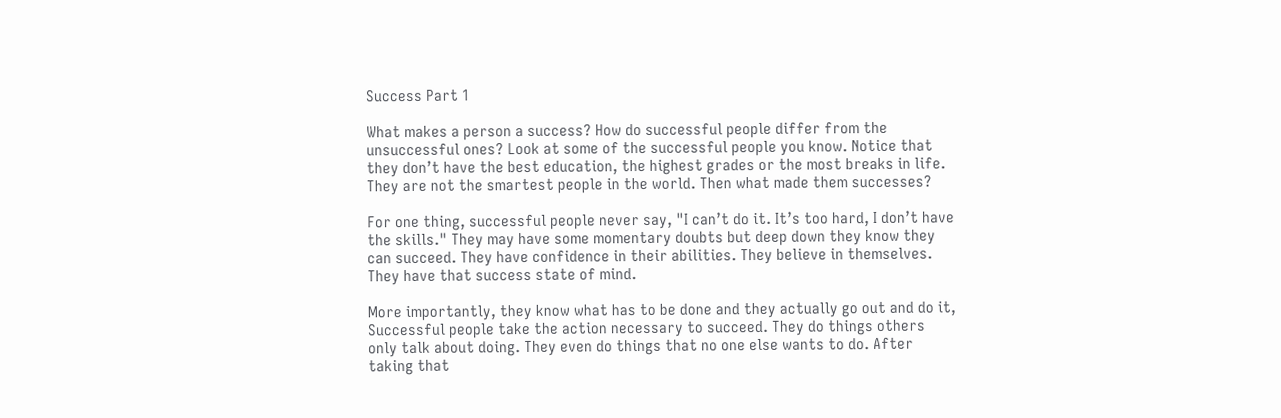Success Part 1

What makes a person a success? How do successful people differ from the unsuccessful ones? Look at some of the successful people you know. Notice that they don’t have the best education, the highest grades or the most breaks in life. They are not the smartest people in the world. Then what made them successes?

For one thing, successful people never say, "I can’t do it. It’s too hard, I don’t have the skills." They may have some momentary doubts but deep down they know they can succeed. They have confidence in their abilities. They believe in themselves. They have that success state of mind.

More importantly, they know what has to be done and they actually go out and do it, Successful people take the action necessary to succeed. They do things others only talk about doing. They even do things that no one else wants to do. After taking that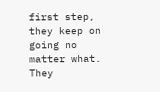first step, they keep on going no matter what. They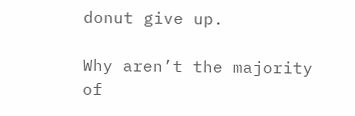donut give up.

Why aren’t the majority of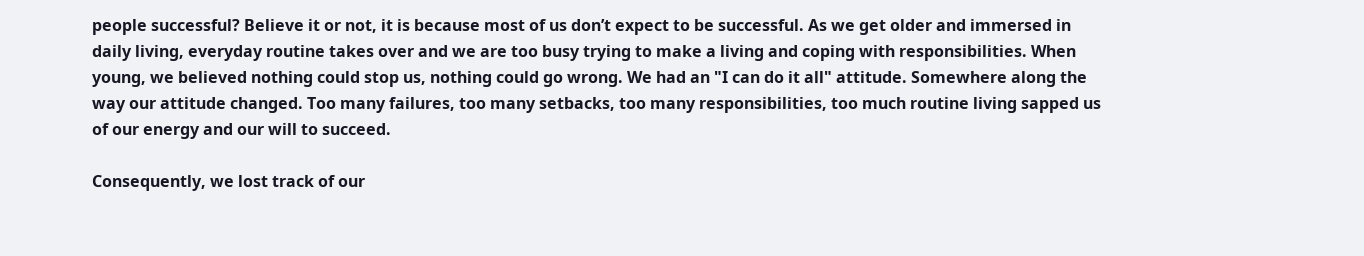people successful? Believe it or not, it is because most of us don’t expect to be successful. As we get older and immersed in daily living, everyday routine takes over and we are too busy trying to make a living and coping with responsibilities. When young, we believed nothing could stop us, nothing could go wrong. We had an "I can do it all" attitude. Somewhere along the way our attitude changed. Too many failures, too many setbacks, too many responsibilities, too much routine living sapped us of our energy and our will to succeed.

Consequently, we lost track of our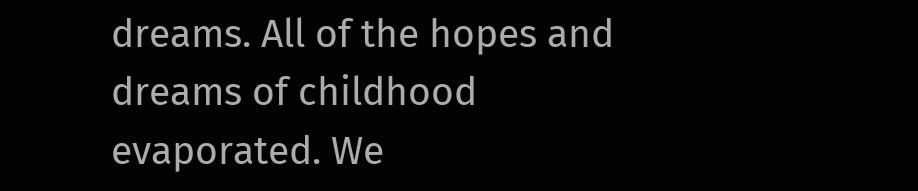dreams. All of the hopes and dreams of childhood evaporated. We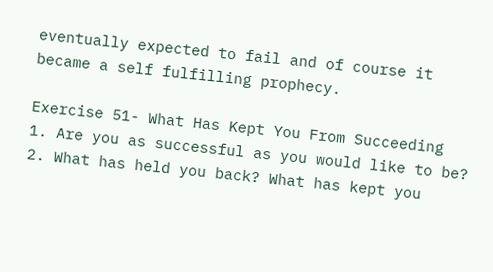eventually expected to fail and of course it became a self fulfilling prophecy.

Exercise 51- What Has Kept You From Succeeding
1. Are you as successful as you would like to be?
2. What has held you back? What has kept you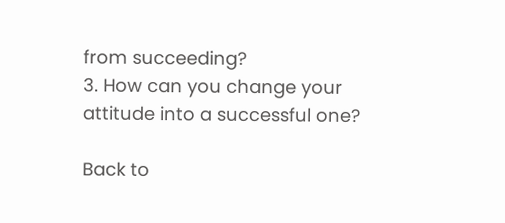from succeeding?
3. How can you change your attitude into a successful one?

Back to